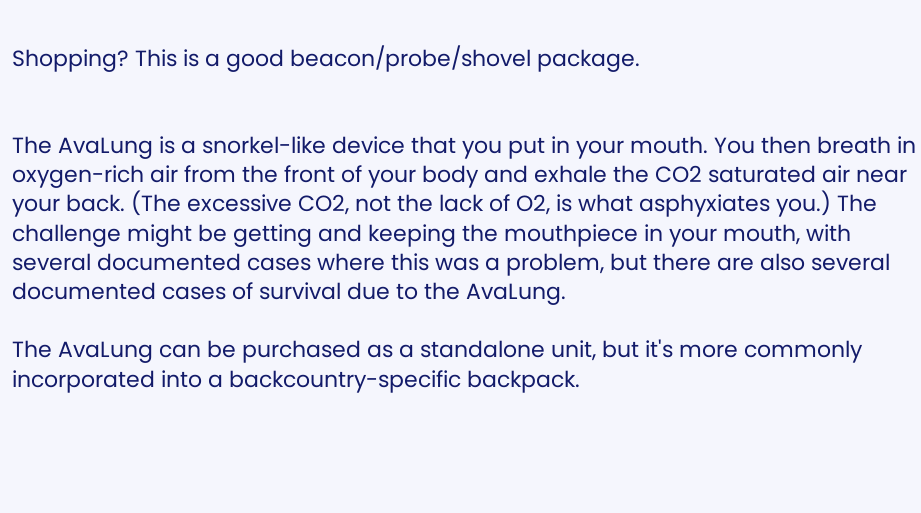Shopping? This is a good beacon/probe/shovel package.


The AvaLung is a snorkel-like device that you put in your mouth. You then breath in oxygen-rich air from the front of your body and exhale the CO2 saturated air near your back. (The excessive CO2, not the lack of O2, is what asphyxiates you.) The challenge might be getting and keeping the mouthpiece in your mouth, with several documented cases where this was a problem, but there are also several documented cases of survival due to the AvaLung.

The AvaLung can be purchased as a standalone unit, but it's more commonly incorporated into a backcountry-specific backpack.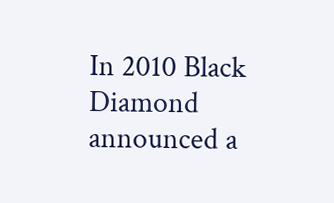In 2010 Black Diamond announced a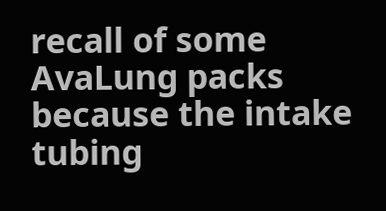recall of some AvaLung packs because the intake tubing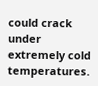could crack under extremely cold temperatures.